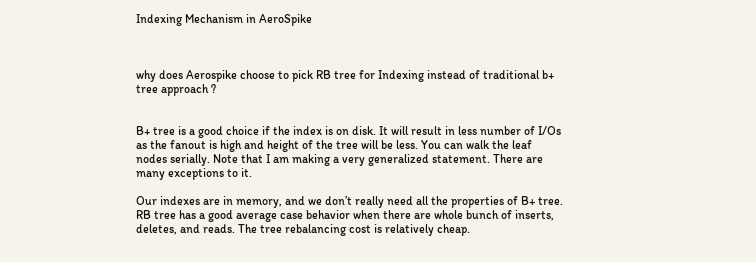Indexing Mechanism in AeroSpike



why does Aerospike choose to pick RB tree for Indexing instead of traditional b+ tree approach ?


B+ tree is a good choice if the index is on disk. It will result in less number of I/Os as the fanout is high and height of the tree will be less. You can walk the leaf nodes serially. Note that I am making a very generalized statement. There are many exceptions to it.

Our indexes are in memory, and we don’t really need all the properties of B+ tree. RB tree has a good average case behavior when there are whole bunch of inserts, deletes, and reads. The tree rebalancing cost is relatively cheap.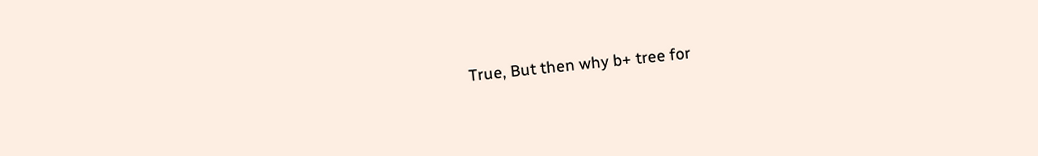True, But then why b+ tree for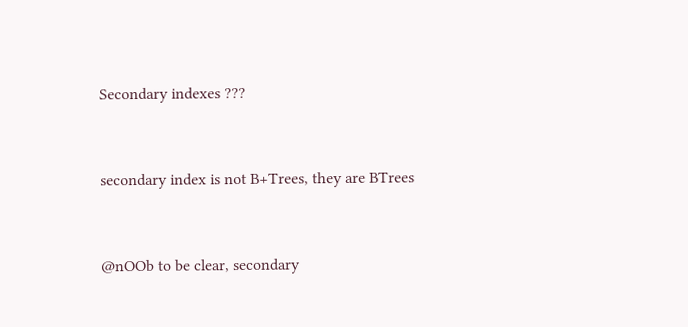Secondary indexes ???


secondary index is not B+Trees, they are BTrees


@nOOb to be clear, secondary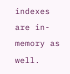indexes are in-memory as well.